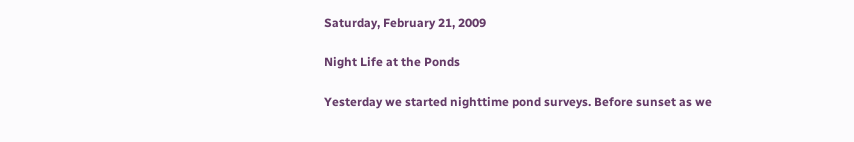Saturday, February 21, 2009

Night Life at the Ponds

Yesterday we started nighttime pond surveys. Before sunset as we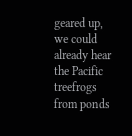geared up, we could already hear the Pacific treefrogs from ponds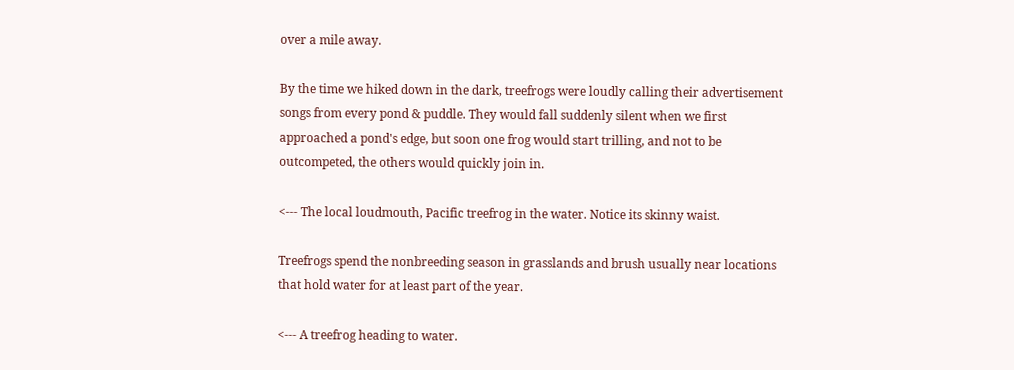over a mile away.

By the time we hiked down in the dark, treefrogs were loudly calling their advertisement songs from every pond & puddle. They would fall suddenly silent when we first approached a pond's edge, but soon one frog would start trilling, and not to be outcompeted, the others would quickly join in.

<--- The local loudmouth, Pacific treefrog in the water. Notice its skinny waist.

Treefrogs spend the nonbreeding season in grasslands and brush usually near locations that hold water for at least part of the year.

<--- A treefrog heading to water.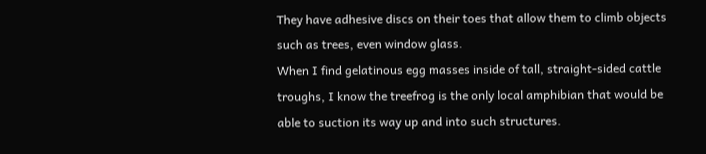They have adhesive discs on their toes that allow them to climb objects such as trees, even window glass.
When I find gelatinous egg masses inside of tall, straight-sided cattle troughs, I know the treefrog is the only local amphibian that would be able to suction its way up and into such structures.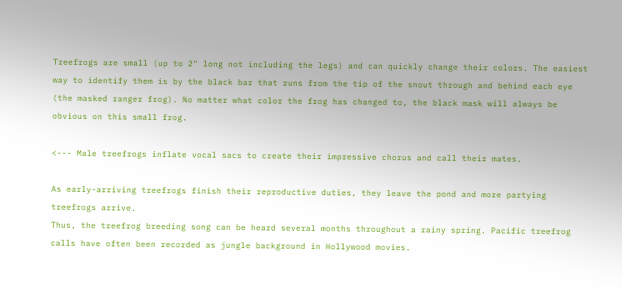Treefrogs are small (up to 2" long not including the legs) and can quickly change their colors. The easiest way to identify them is by the black bar that runs from the tip of the snout through and behind each eye (the masked ranger frog). No matter what color the frog has changed to, the black mask will always be obvious on this small frog.

<--- Male treefrogs inflate vocal sacs to create their impressive chorus and call their mates.

As early-arriving treefrogs finish their reproductive duties, they leave the pond and more partying treefrogs arrive.
Thus, the treefrog breeding song can be heard several months throughout a rainy spring. Pacific treefrog calls have often been recorded as jungle background in Hollywood movies.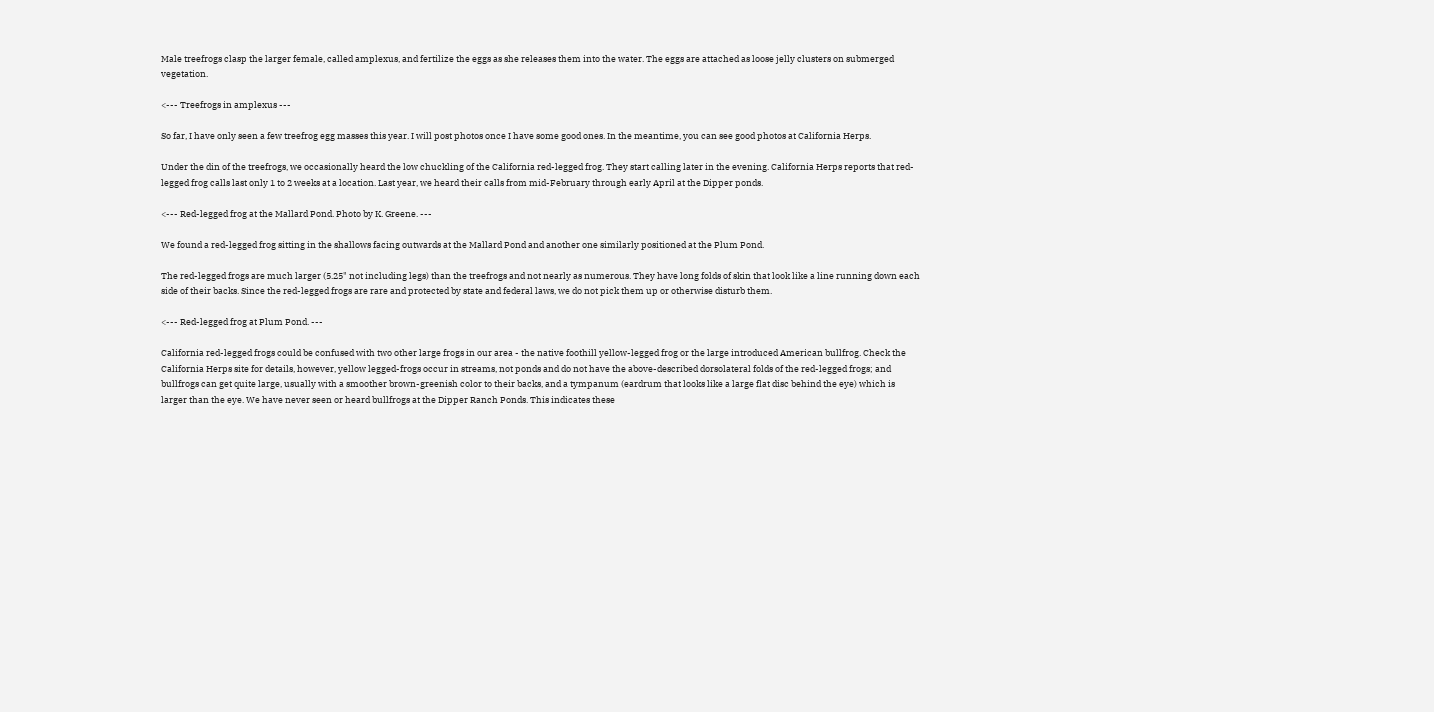Male treefrogs clasp the larger female, called amplexus, and fertilize the eggs as she releases them into the water. The eggs are attached as loose jelly clusters on submerged vegetation.

<--- Treefrogs in amplexus ---

So far, I have only seen a few treefrog egg masses this year. I will post photos once I have some good ones. In the meantime, you can see good photos at California Herps.

Under the din of the treefrogs, we occasionally heard the low chuckling of the California red-legged frog. They start calling later in the evening. California Herps reports that red-legged frog calls last only 1 to 2 weeks at a location. Last year, we heard their calls from mid-February through early April at the Dipper ponds.

<--- Red-legged frog at the Mallard Pond. Photo by K. Greene. ---

We found a red-legged frog sitting in the shallows facing outwards at the Mallard Pond and another one similarly positioned at the Plum Pond.

The red-legged frogs are much larger (5.25" not including legs) than the treefrogs and not nearly as numerous. They have long folds of skin that look like a line running down each side of their backs. Since the red-legged frogs are rare and protected by state and federal laws, we do not pick them up or otherwise disturb them.

<--- Red-legged frog at Plum Pond. ---

California red-legged frogs could be confused with two other large frogs in our area - the native foothill yellow-legged frog or the large introduced American bullfrog. Check the California Herps site for details, however, yellow legged-frogs occur in streams, not ponds and do not have the above-described dorsolateral folds of the red-legged frogs; and bullfrogs can get quite large, usually with a smoother brown-greenish color to their backs, and a tympanum (eardrum that looks like a large flat disc behind the eye) which is larger than the eye. We have never seen or heard bullfrogs at the Dipper Ranch Ponds. This indicates these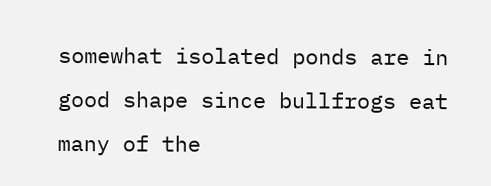somewhat isolated ponds are in good shape since bullfrogs eat many of the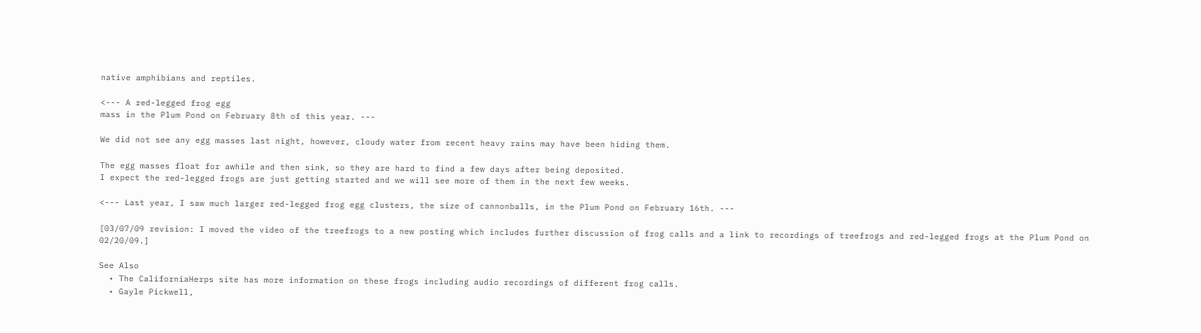native amphibians and reptiles.

<--- A red-legged frog egg
mass in the Plum Pond on February 8th of this year. ---

We did not see any egg masses last night, however, cloudy water from recent heavy rains may have been hiding them.

The egg masses float for awhile and then sink, so they are hard to find a few days after being deposited.
I expect the red-legged frogs are just getting started and we will see more of them in the next few weeks.

<--- Last year, I saw much larger red-legged frog egg clusters, the size of cannonballs, in the Plum Pond on February 16th. ---

[03/07/09 revision: I moved the video of the treefrogs to a new posting which includes further discussion of frog calls and a link to recordings of treefrogs and red-legged frogs at the Plum Pond on 02/20/09.]

See Also
  • The CaliforniaHerps site has more information on these frogs including audio recordings of different frog calls.
  • Gayle Pickwell,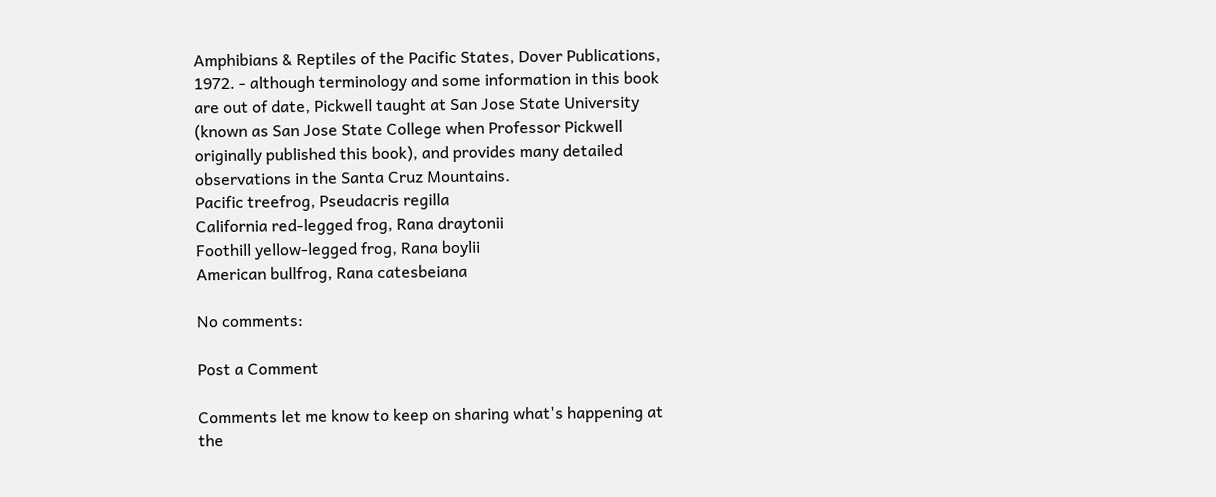Amphibians & Reptiles of the Pacific States, Dover Publications, 1972. - although terminology and some information in this book are out of date, Pickwell taught at San Jose State University (known as San Jose State College when Professor Pickwell originally published this book), and provides many detailed observations in the Santa Cruz Mountains.
Pacific treefrog, Pseudacris regilla
California red-legged frog, Rana draytonii
Foothill yellow-legged frog, Rana boylii
American bullfrog, Rana catesbeiana

No comments:

Post a Comment

Comments let me know to keep on sharing what's happening at the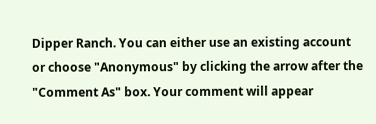Dipper Ranch. You can either use an existing account or choose "Anonymous" by clicking the arrow after the "Comment As" box. Your comment will appear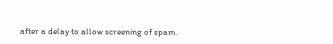after a delay to allow screening of spam.